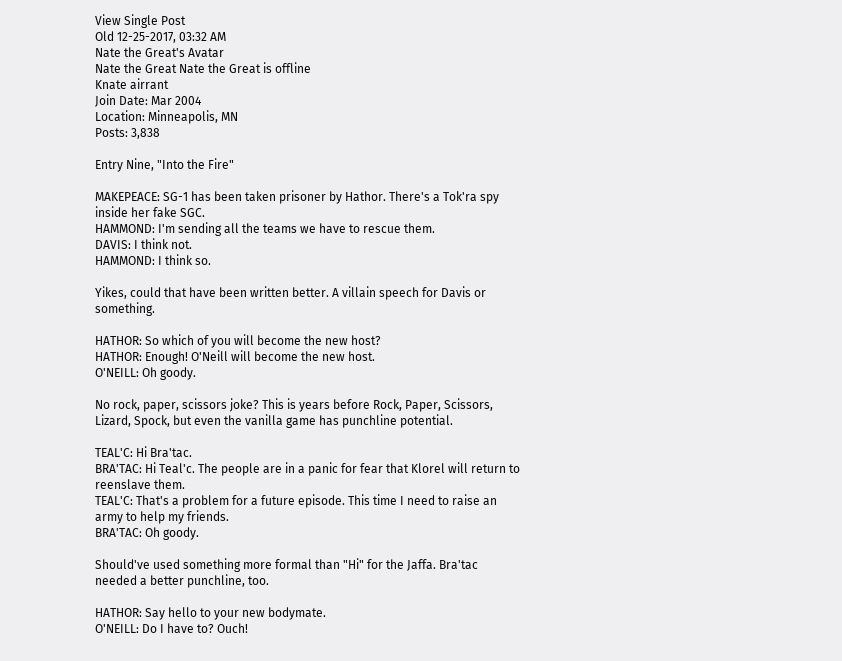View Single Post
Old 12-25-2017, 03:32 AM
Nate the Great's Avatar
Nate the Great Nate the Great is offline
Knate airrant
Join Date: Mar 2004
Location: Minneapolis, MN
Posts: 3,838

Entry Nine, "Into the Fire"

MAKEPEACE: SG-1 has been taken prisoner by Hathor. There's a Tok'ra spy inside her fake SGC.
HAMMOND: I'm sending all the teams we have to rescue them.
DAVIS: I think not.
HAMMOND: I think so.

Yikes, could that have been written better. A villain speech for Davis or something.

HATHOR: So which of you will become the new host?
HATHOR: Enough! O'Neill will become the new host.
O'NEILL: Oh goody.

No rock, paper, scissors joke? This is years before Rock, Paper, Scissors, Lizard, Spock, but even the vanilla game has punchline potential.

TEAL'C: Hi Bra'tac.
BRA'TAC: Hi Teal'c. The people are in a panic for fear that Klorel will return to reenslave them.
TEAL'C: That's a problem for a future episode. This time I need to raise an army to help my friends.
BRA'TAC: Oh goody.

Should've used something more formal than "Hi" for the Jaffa. Bra'tac needed a better punchline, too.

HATHOR: Say hello to your new bodymate.
O'NEILL: Do I have to? Ouch!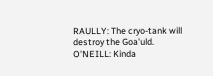RAULLY: The cryo-tank will destroy the Goa'uld.
O'NEILL: Kinda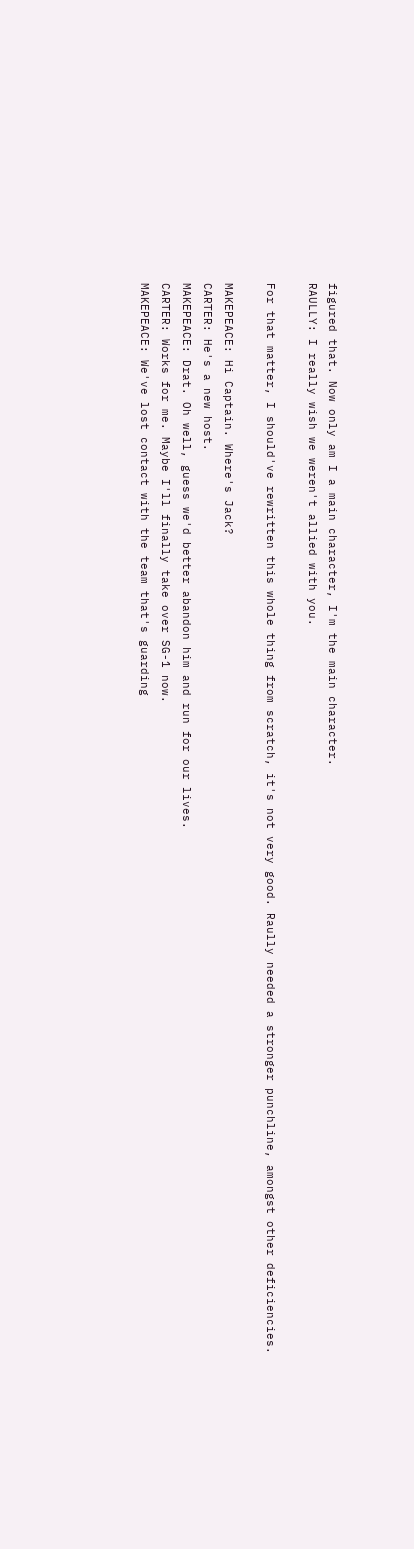figured that. Now only am I a main character, I'm the main character.
RAULLY: I really wish we weren't allied with you.

For that matter, I should've rewritten this whole thing from scratch, it's not very good. Raully needed a stronger punchline, amongst other deficiencies.

MAKEPEACE: Hi Captain. Where's Jack?
CARTER: He's a new host.
MAKEPEACE: Drat. Oh well, guess we'd better abandon him and run for our lives.
CARTER: Works for me. Maybe I'll finally take over SG-1 now.
MAKEPEACE: We've lost contact with the team that's guarding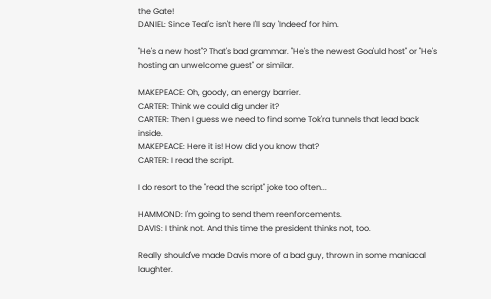the Gate!
DANIEL: Since Teal'c isn't here I'll say 'Indeed' for him.

"He's a new host"? That's bad grammar. "He's the newest Goa'uld host" or "He's hosting an unwelcome guest" or similar.

MAKEPEACE: Oh, goody, an energy barrier.
CARTER: Think we could dig under it?
CARTER: Then I guess we need to find some Tok'ra tunnels that lead back inside.
MAKEPEACE: Here it is! How did you know that?
CARTER: I read the script.

I do resort to the "read the script" joke too often...

HAMMOND: I'm going to send them reenforcements.
DAVIS: I think not. And this time the president thinks not, too.

Really should've made Davis more of a bad guy, thrown in some maniacal laughter.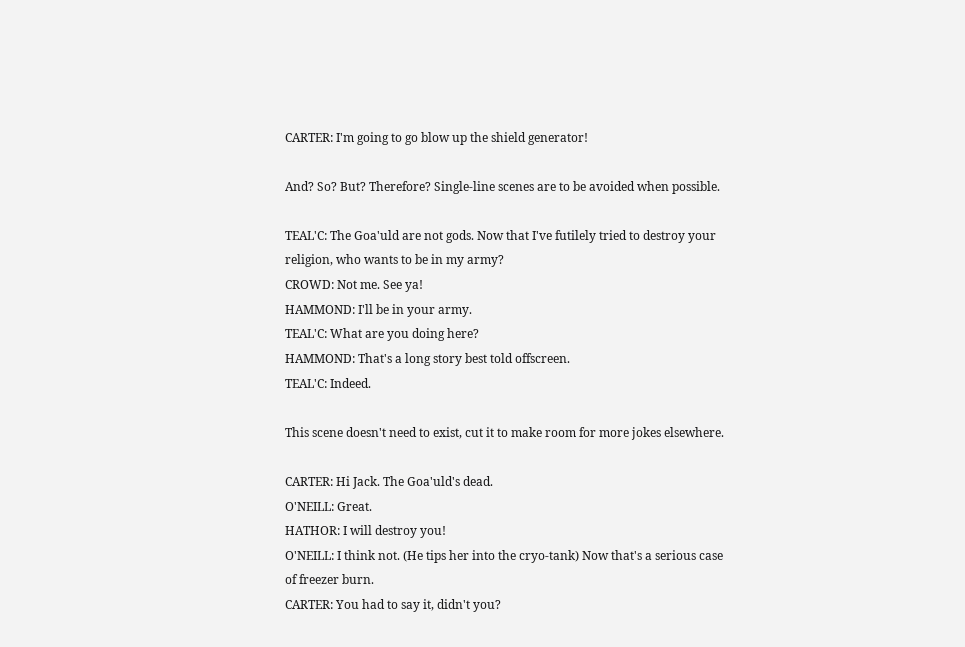CARTER: I'm going to go blow up the shield generator!

And? So? But? Therefore? Single-line scenes are to be avoided when possible.

TEAL'C: The Goa'uld are not gods. Now that I've futilely tried to destroy your religion, who wants to be in my army?
CROWD: Not me. See ya!
HAMMOND: I'll be in your army.
TEAL'C: What are you doing here?
HAMMOND: That's a long story best told offscreen.
TEAL'C: Indeed.

This scene doesn't need to exist, cut it to make room for more jokes elsewhere.

CARTER: Hi Jack. The Goa'uld's dead.
O'NEILL: Great.
HATHOR: I will destroy you!
O'NEILL: I think not. (He tips her into the cryo-tank) Now that's a serious case of freezer burn.
CARTER: You had to say it, didn't you?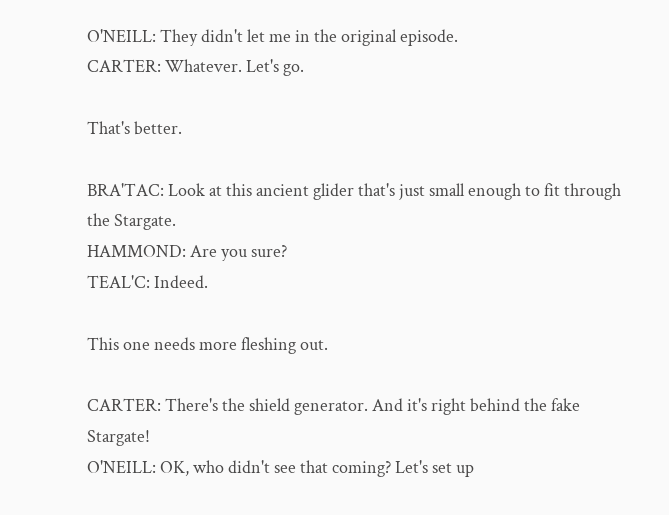O'NEILL: They didn't let me in the original episode.
CARTER: Whatever. Let's go.

That's better.

BRA'TAC: Look at this ancient glider that's just small enough to fit through the Stargate.
HAMMOND: Are you sure?
TEAL'C: Indeed.

This one needs more fleshing out.

CARTER: There's the shield generator. And it's right behind the fake Stargate!
O'NEILL: OK, who didn't see that coming? Let's set up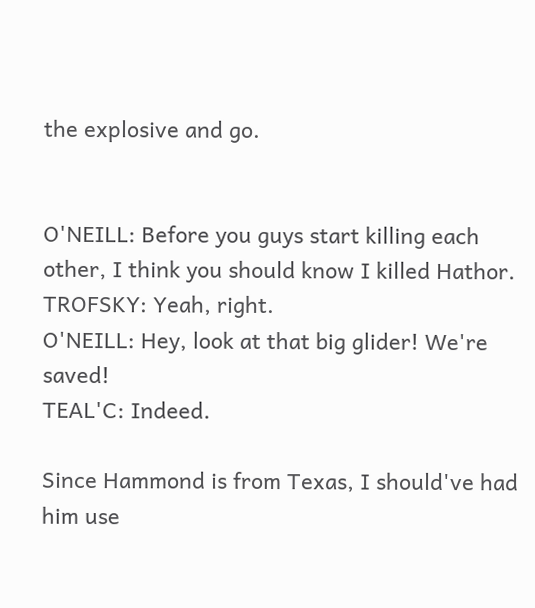the explosive and go.


O'NEILL: Before you guys start killing each other, I think you should know I killed Hathor.
TROFSKY: Yeah, right.
O'NEILL: Hey, look at that big glider! We're saved!
TEAL'C: Indeed.

Since Hammond is from Texas, I should've had him use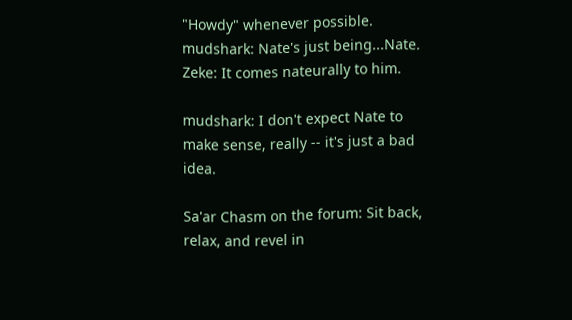"Howdy" whenever possible.
mudshark: Nate's just being...Nate.
Zeke: It comes nateurally to him.

mudshark: I don't expect Nate to make sense, really -- it's just a bad idea.

Sa'ar Chasm on the forum: Sit back, relax, and revel in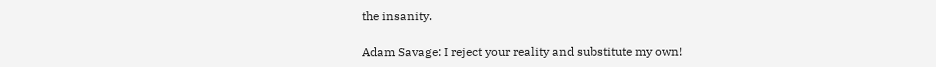the insanity.

Adam Savage: I reject your reality and substitute my own!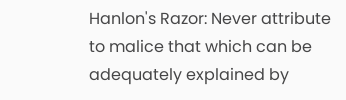Hanlon's Razor: Never attribute to malice that which can be adequately explained by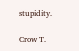stupidity.

Crow T.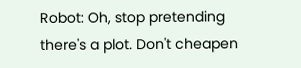Robot: Oh, stop pretending there's a plot. Don't cheapen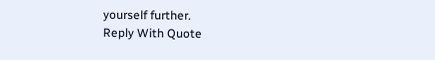yourself further.
Reply With Quote